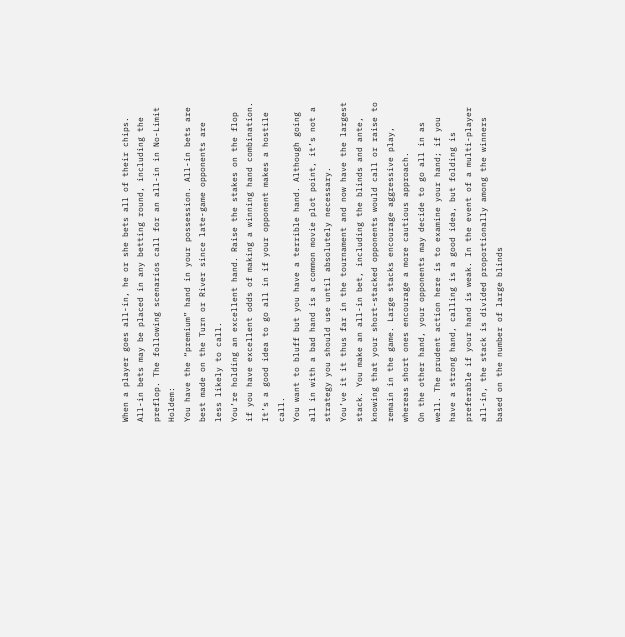When a player goes all-in, he or she bets all of their chips. All-in bets may be placed in any betting round, including the preflop. The following scenarios call for an all-in in No-Limit Holdem:
You have the “premium” hand in your possession. All-in bets are best made on the Turn or River since late-game opponents are less likely to call.
You’re holding an excellent hand. Raise the stakes on the flop if you have excellent odds of making a winning hand combination. It’s a good idea to go all in if your opponent makes a hostile call.
You want to bluff but you have a terrible hand. Although going all in with a bad hand is a common movie plot point, it’s not a strategy you should use until absolutely necessary.
You’ve it it thus far in the tournament and now have the largest stack. You make an all-in bet, including the blinds and ante, knowing that your short-stacked opponents would call or raise to remain in the game. Large stacks encourage aggressive play, whereas short ones encourage a more cautious approach.
On the other hand, your opponents may decide to go all in as well. The prudent action here is to examine your hand; if you have a strong hand, calling is a good idea, but folding is preferable if your hand is weak. In the event of a multi-player all-in, the stack is divided proportionally among the winners based on the number of large blinds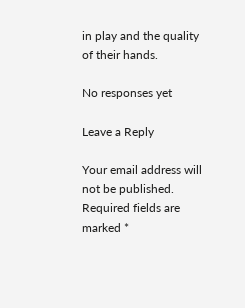in play and the quality of their hands.

No responses yet

Leave a Reply

Your email address will not be published. Required fields are marked *